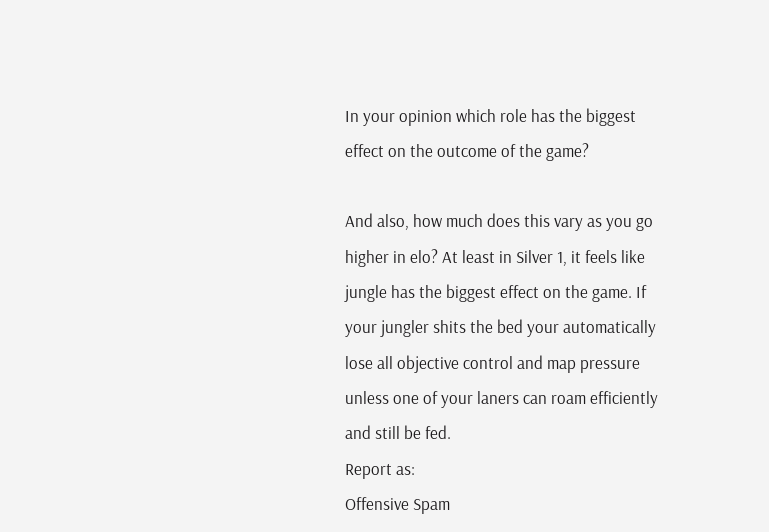In your opinion which role has the biggest effect on the outcome of the game?

And also, how much does this vary as you go higher in elo? At least in Silver 1, it feels like jungle has the biggest effect on the game. If your jungler shits the bed your automatically lose all objective control and map pressure unless one of your laners can roam efficiently and still be fed.
Report as:
Offensive Spam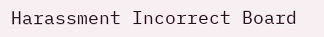Harassment Incorrect Board